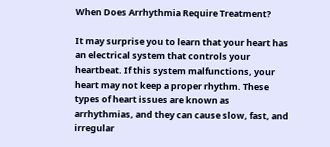When Does Arrhythmia Require Treatment?

It may surprise you to learn that your heart has an electrical system that controls your heartbeat. If this system malfunctions, your heart may not keep a proper rhythm. These types of heart issues are known as arrhythmias, and they can cause slow, fast, and irregular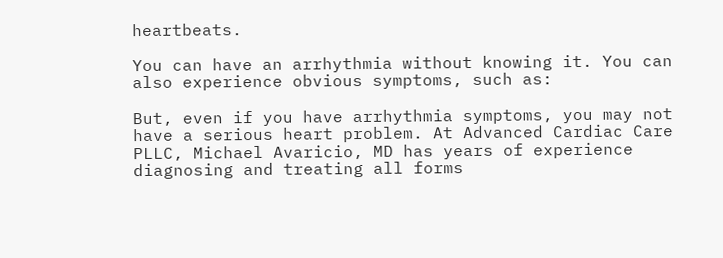heartbeats.

You can have an arrhythmia without knowing it. You can also experience obvious symptoms, such as:

But, even if you have arrhythmia symptoms, you may not have a serious heart problem. At Advanced Cardiac Care PLLC, Michael Avaricio, MD has years of experience diagnosing and treating all forms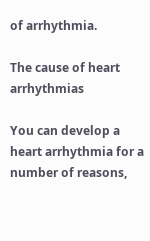of arrhythmia.

The cause of heart arrhythmias

You can develop a heart arrhythmia for a number of reasons,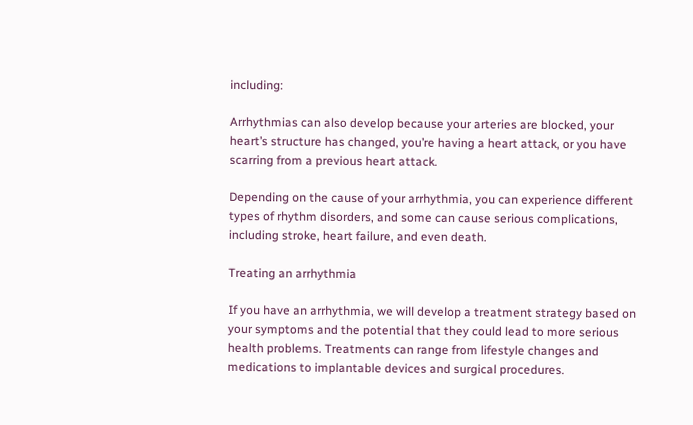including:

Arrhythmias can also develop because your arteries are blocked, your heart’s structure has changed, you’re having a heart attack, or you have scarring from a previous heart attack.

Depending on the cause of your arrhythmia, you can experience different types of rhythm disorders, and some can cause serious complications, including stroke, heart failure, and even death.

Treating an arrhythmia

If you have an arrhythmia, we will develop a treatment strategy based on your symptoms and the potential that they could lead to more serious health problems. Treatments can range from lifestyle changes and medications to implantable devices and surgical procedures.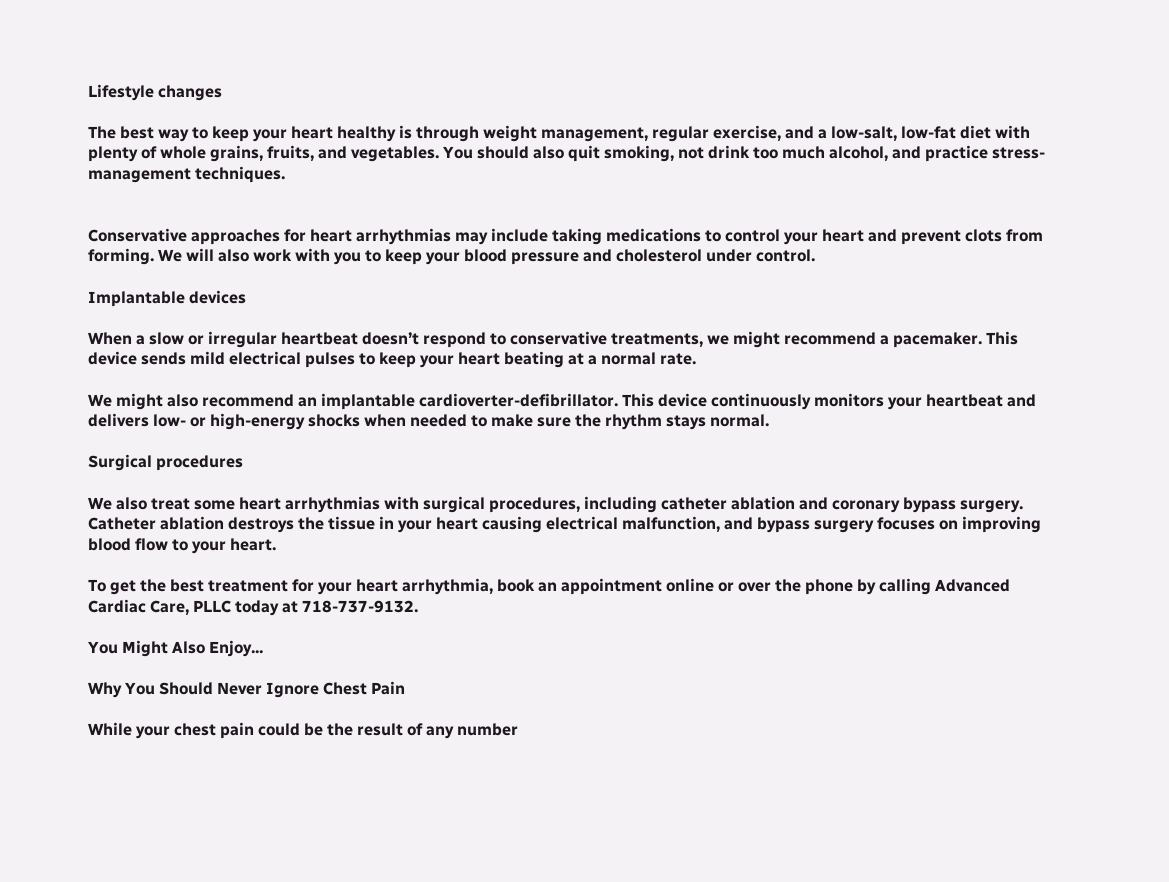Lifestyle changes

The best way to keep your heart healthy is through weight management, regular exercise, and a low-salt, low-fat diet with plenty of whole grains, fruits, and vegetables. You should also quit smoking, not drink too much alcohol, and practice stress-management techniques.


Conservative approaches for heart arrhythmias may include taking medications to control your heart and prevent clots from forming. We will also work with you to keep your blood pressure and cholesterol under control.

Implantable devices

When a slow or irregular heartbeat doesn’t respond to conservative treatments, we might recommend a pacemaker. This device sends mild electrical pulses to keep your heart beating at a normal rate.

We might also recommend an implantable cardioverter-defibrillator. This device continuously monitors your heartbeat and delivers low- or high-energy shocks when needed to make sure the rhythm stays normal.

Surgical procedures

We also treat some heart arrhythmias with surgical procedures, including catheter ablation and coronary bypass surgery. Catheter ablation destroys the tissue in your heart causing electrical malfunction, and bypass surgery focuses on improving blood flow to your heart.

To get the best treatment for your heart arrhythmia, book an appointment online or over the phone by calling Advanced Cardiac Care, PLLC today at 718-737-9132.

You Might Also Enjoy...

Why You Should Never Ignore Chest Pain

While your chest pain could be the result of any number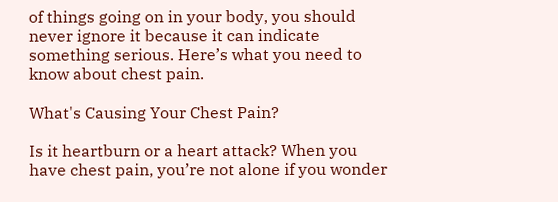of things going on in your body, you should never ignore it because it can indicate something serious. Here’s what you need to know about chest pain.

What's Causing Your Chest Pain?

Is it heartburn or a heart attack? When you have chest pain, you’re not alone if you wonder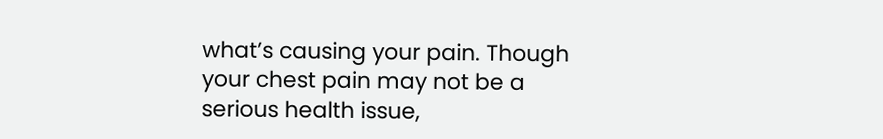what’s causing your pain. Though your chest pain may not be a serious health issue,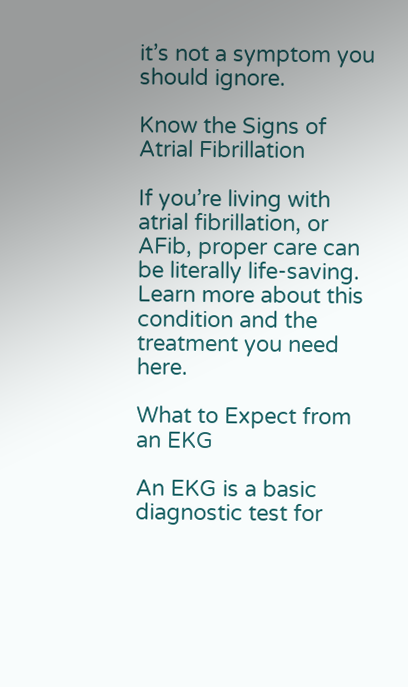it’s not a symptom you should ignore.

Know the Signs of Atrial Fibrillation

If you’re living with atrial fibrillation, or AFib, proper care can be literally life-saving. Learn more about this condition and the treatment you need here.

What to Expect from an EKG

An EKG is a basic diagnostic test for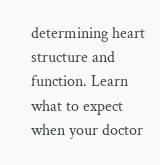determining heart structure and function. Learn what to expect when your doctor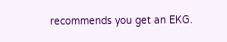recommends you get an EKG.